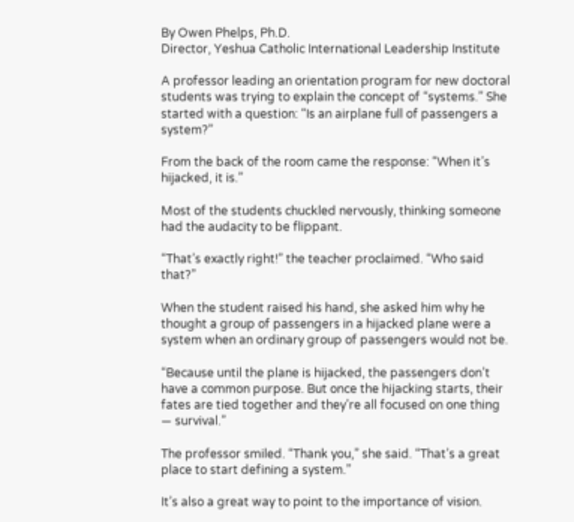By Owen Phelps, Ph.D.
Director, Yeshua Catholic International Leadership Institute

A professor leading an orientation program for new doctoral students was trying to explain the concept of “systems.” She started with a question: “Is an airplane full of passengers a system?”

From the back of the room came the response: “When it’s hijacked, it is.”

Most of the students chuckled nervously, thinking someone had the audacity to be flippant.

“That’s exactly right!” the teacher proclaimed. “Who said that?”

When the student raised his hand, she asked him why he thought a group of passengers in a hijacked plane were a system when an ordinary group of passengers would not be.

“Because until the plane is hijacked, the passengers don’t have a common purpose. But once the hijacking starts, their fates are tied together and they’re all focused on one thing — survival.”

The professor smiled. “Thank you,” she said. “That’s a great place to start defining a system.”

It’s also a great way to point to the importance of vision.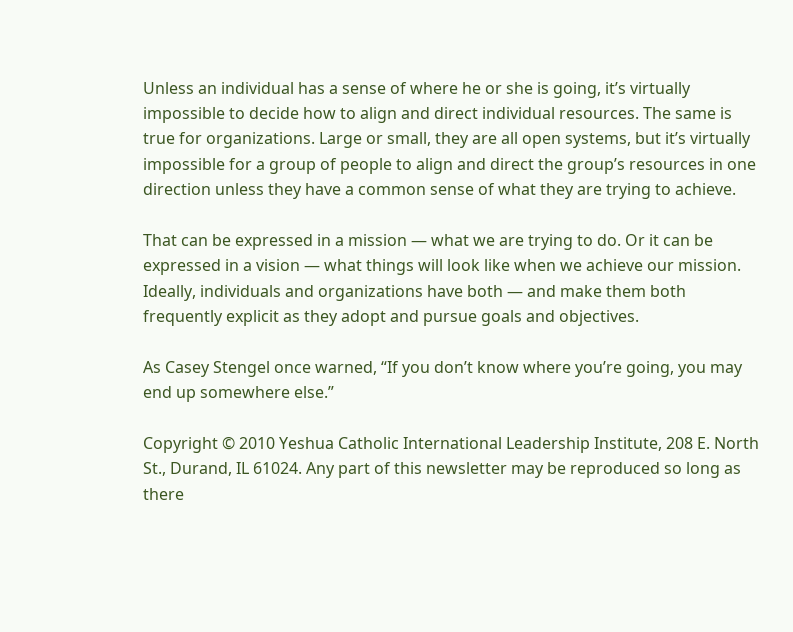Unless an individual has a sense of where he or she is going, it’s virtually impossible to decide how to align and direct individual resources. The same is true for organizations. Large or small, they are all open systems, but it’s virtually impossible for a group of people to align and direct the group’s resources in one direction unless they have a common sense of what they are trying to achieve.

That can be expressed in a mission — what we are trying to do. Or it can be expressed in a vision — what things will look like when we achieve our mission. Ideally, individuals and organizations have both — and make them both frequently explicit as they adopt and pursue goals and objectives.

As Casey Stengel once warned, “If you don’t know where you’re going, you may end up somewhere else.”

Copyright © 2010 Yeshua Catholic International Leadership Institute, 208 E. North St., Durand, IL 61024. Any part of this newsletter may be reproduced so long as there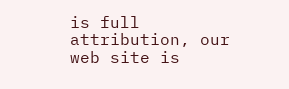is full attribution, our web site is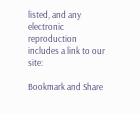listed, and any electronic reproduction includes a link to our site:

Bookmark and Share